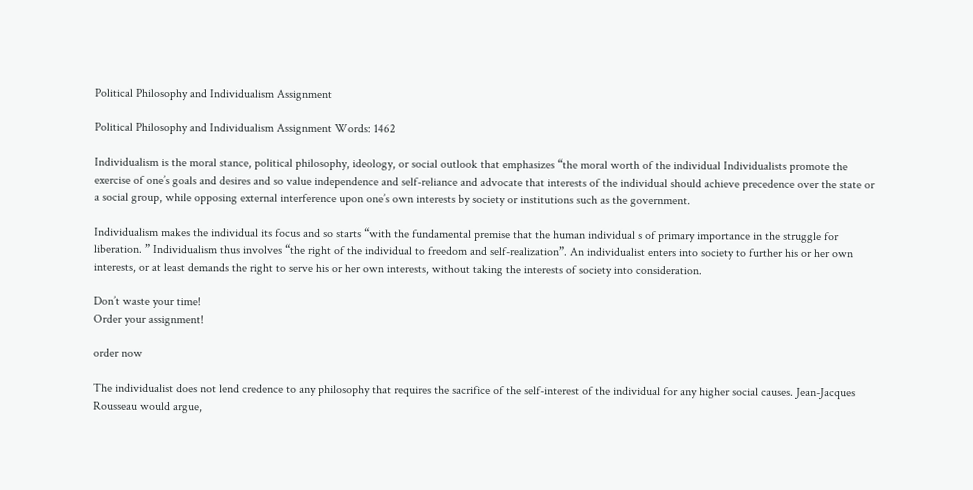Political Philosophy and Individualism Assignment

Political Philosophy and Individualism Assignment Words: 1462

Individualism is the moral stance, political philosophy, ideology, or social outlook that emphasizes “the moral worth of the individual Individualists promote the exercise of one’s goals and desires and so value independence and self-reliance and advocate that interests of the individual should achieve precedence over the state or a social group, while opposing external interference upon one’s own interests by society or institutions such as the government.

Individualism makes the individual its focus and so starts “with the fundamental premise that the human individual s of primary importance in the struggle for liberation. ” Individualism thus involves “the right of the individual to freedom and self-realization”. An individualist enters into society to further his or her own interests, or at least demands the right to serve his or her own interests, without taking the interests of society into consideration.

Don’t waste your time!
Order your assignment!

order now

The individualist does not lend credence to any philosophy that requires the sacrifice of the self-interest of the individual for any higher social causes. Jean-Jacques Rousseau would argue,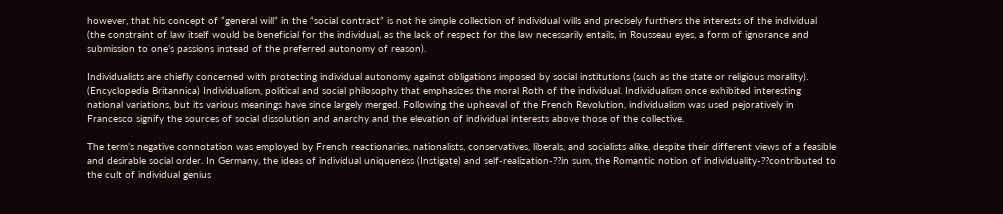however, that his concept of “general will” in the “social contract” is not he simple collection of individual wills and precisely furthers the interests of the individual (the constraint of law itself would be beneficial for the individual, as the lack of respect for the law necessarily entails, in Rousseau eyes, a form of ignorance and submission to one’s passions instead of the preferred autonomy of reason).

Individualists are chiefly concerned with protecting individual autonomy against obligations imposed by social institutions (such as the state or religious morality). (Encyclopedia Britannica) Individualism, political and social philosophy that emphasizes the moral Roth of the individual. Individualism once exhibited interesting national variations, but its various meanings have since largely merged. Following the upheaval of the French Revolution, individualism was used pejoratively in Francesco signify the sources of social dissolution and anarchy and the elevation of individual interests above those of the collective.

The term’s negative connotation was employed by French reactionaries, nationalists, conservatives, liberals, and socialists alike, despite their different views of a feasible and desirable social order. In Germany, the ideas of individual uniqueness (Instigate) and self-realization-??in sum, the Romantic notion of individuality-??contributed to the cult of individual genius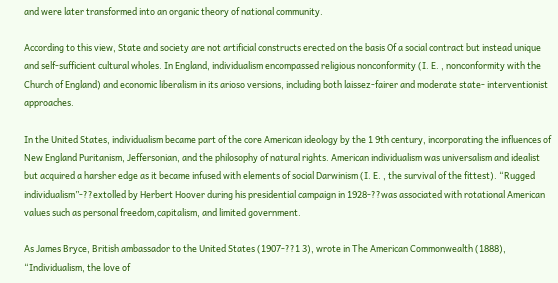and were later transformed into an organic theory of national community.

According to this view, State and society are not artificial constructs erected on the basis Of a social contract but instead unique and self-sufficient cultural wholes. In England, individualism encompassed religious nonconformity (I. E. , nonconformity with the Church of England) and economic liberalism in its arioso versions, including both laissez-fairer and moderate state- interventionist approaches.

In the United States, individualism became part of the core American ideology by the 1 9th century, incorporating the influences of New England Puritanism, Jeffersonian, and the philosophy of natural rights. American individualism was universalism and idealist but acquired a harsher edge as it became infused with elements of social Darwinism (I. E. , the survival of the fittest). “Rugged individualism”-??extolled by Herbert Hoover during his presidential campaign in 1928-??was associated with rotational American values such as personal freedom,capitalism, and limited government.

As James Bryce, British ambassador to the United States (1907-??1 3), wrote in The American Commonwealth (1888), “Individualism, the love of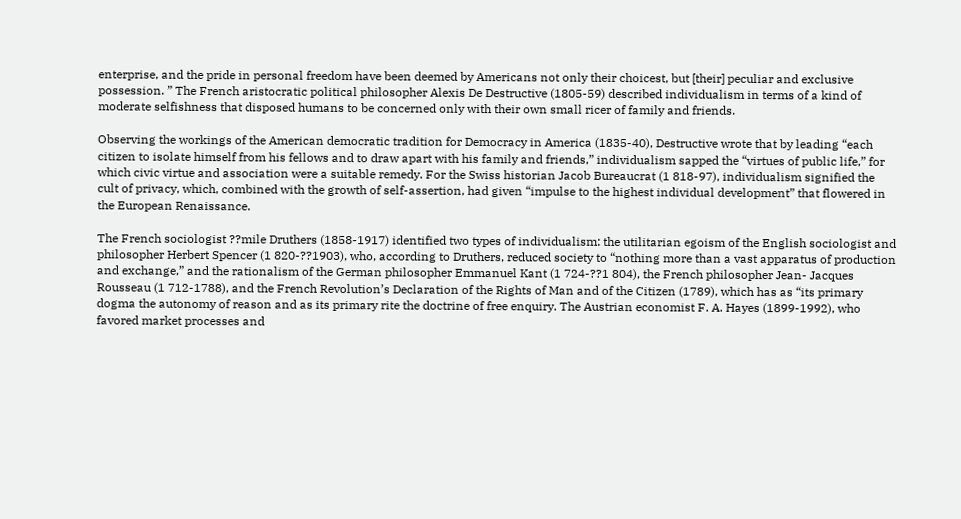enterprise, and the pride in personal freedom have been deemed by Americans not only their choicest, but [their] peculiar and exclusive possession. ” The French aristocratic political philosopher Alexis De Destructive (1805-59) described individualism in terms of a kind of moderate selfishness that disposed humans to be concerned only with their own small ricer of family and friends.

Observing the workings of the American democratic tradition for Democracy in America (1835-40), Destructive wrote that by leading “each citizen to isolate himself from his fellows and to draw apart with his family and friends,” individualism sapped the “virtues of public life,” for which civic virtue and association were a suitable remedy. For the Swiss historian Jacob Bureaucrat (1 818-97), individualism signified the cult of privacy, which, combined with the growth of self-assertion, had given “impulse to the highest individual development” that flowered in the European Renaissance.

The French sociologist ??mile Druthers (1858-1917) identified two types of individualism: the utilitarian egoism of the English sociologist and philosopher Herbert Spencer (1 820-??1903), who, according to Druthers, reduced society to “nothing more than a vast apparatus of production and exchange,” and the rationalism of the German philosopher Emmanuel Kant (1 724-??1 804), the French philosopher Jean- Jacques Rousseau (1 712-1788), and the French Revolution’s Declaration of the Rights of Man and of the Citizen (1789), which has as “its primary dogma the autonomy of reason and as its primary rite the doctrine of free enquiry. The Austrian economist F. A. Hayes (1899-1992), who favored market processes and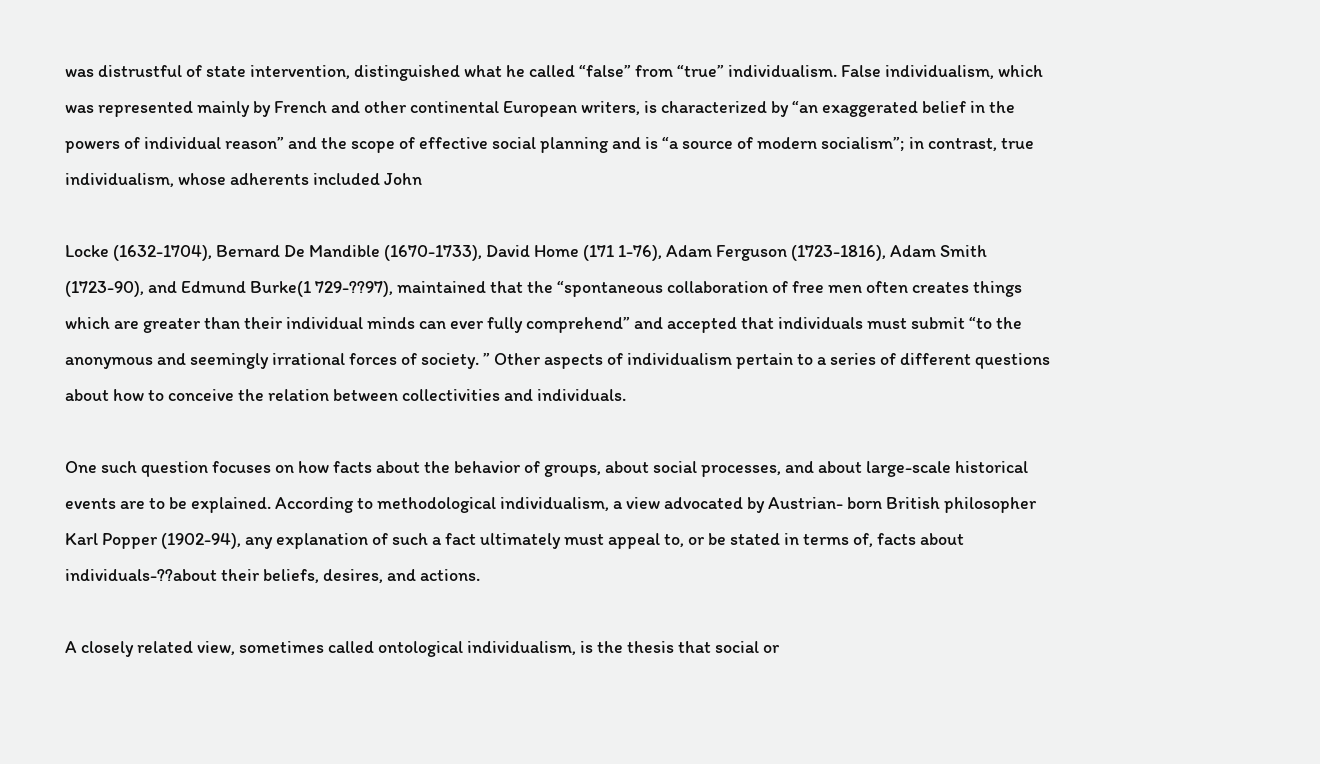was distrustful of state intervention, distinguished what he called “false” from “true” individualism. False individualism, which was represented mainly by French and other continental European writers, is characterized by “an exaggerated belief in the powers of individual reason” and the scope of effective social planning and is “a source of modern socialism”; in contrast, true individualism, whose adherents included John

Locke (1632-1704), Bernard De Mandible (1670-1733), David Home (171 1-76), Adam Ferguson (1723-1816), Adam Smith (1723-90), and Edmund Burke(1 729-??97), maintained that the “spontaneous collaboration of free men often creates things which are greater than their individual minds can ever fully comprehend” and accepted that individuals must submit “to the anonymous and seemingly irrational forces of society. ” Other aspects of individualism pertain to a series of different questions about how to conceive the relation between collectivities and individuals.

One such question focuses on how facts about the behavior of groups, about social processes, and about large-scale historical events are to be explained. According to methodological individualism, a view advocated by Austrian- born British philosopher Karl Popper (1902-94), any explanation of such a fact ultimately must appeal to, or be stated in terms of, facts about individuals-??about their beliefs, desires, and actions.

A closely related view, sometimes called ontological individualism, is the thesis that social or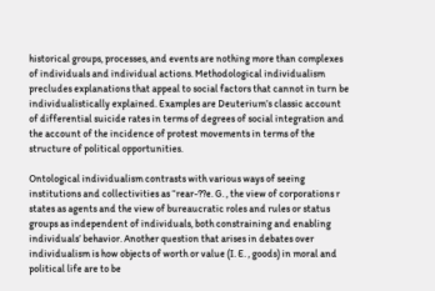historical groups, processes, and events are nothing more than complexes of individuals and individual actions. Methodological individualism precludes explanations that appeal to social factors that cannot in turn be individualistically explained. Examples are Deuterium’s classic account of differential suicide rates in terms of degrees of social integration and the account of the incidence of protest movements in terms of the structure of political opportunities.

Ontological individualism contrasts with various ways of seeing institutions and collectivities as “rear-??e. G. , the view of corporations r states as agents and the view of bureaucratic roles and rules or status groups as independent of individuals, both constraining and enabling individuals’ behavior. Another question that arises in debates over individualism is how objects of worth or value (I. E. , goods) in moral and political life are to be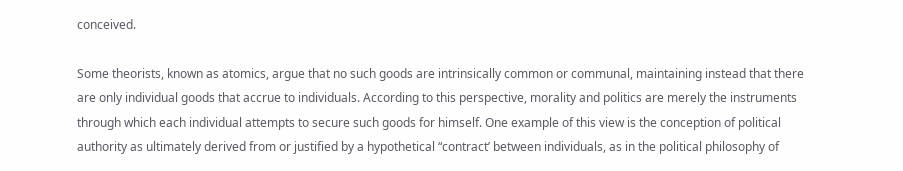conceived.

Some theorists, known as atomics, argue that no such goods are intrinsically common or communal, maintaining instead that there are only individual goods that accrue to individuals. According to this perspective, morality and politics are merely the instruments through which each individual attempts to secure such goods for himself. One example of this view is the conception of political authority as ultimately derived from or justified by a hypothetical “contract’ between individuals, as in the political philosophy of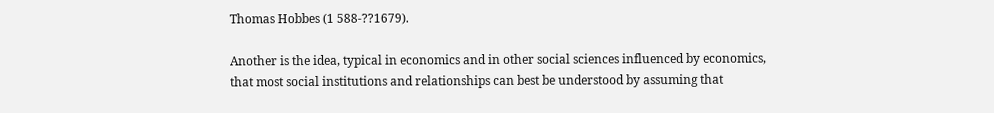Thomas Hobbes (1 588-??1679).

Another is the idea, typical in economics and in other social sciences influenced by economics, that most social institutions and relationships can best be understood by assuming that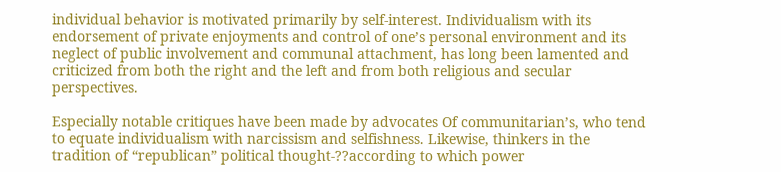individual behavior is motivated primarily by self-interest. Individualism with its endorsement of private enjoyments and control of one’s personal environment and its neglect of public involvement and communal attachment, has long been lamented and criticized from both the right and the left and from both religious and secular perspectives.

Especially notable critiques have been made by advocates Of communitarian’s, who tend to equate individualism with narcissism and selfishness. Likewise, thinkers in the tradition of “republican” political thought-??according to which power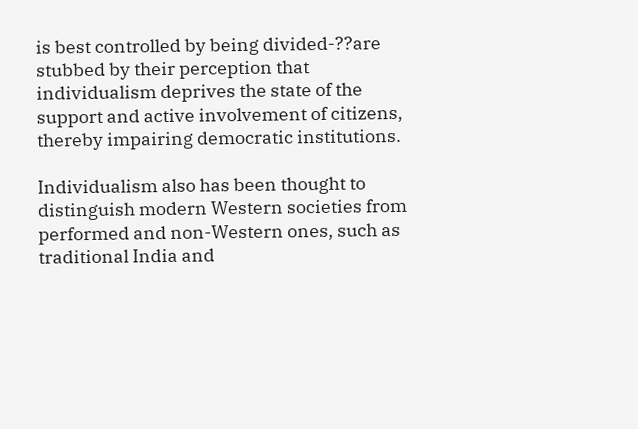is best controlled by being divided-??are stubbed by their perception that individualism deprives the state of the support and active involvement of citizens, thereby impairing democratic institutions.

Individualism also has been thought to distinguish modern Western societies from performed and non-Western ones, such as traditional India and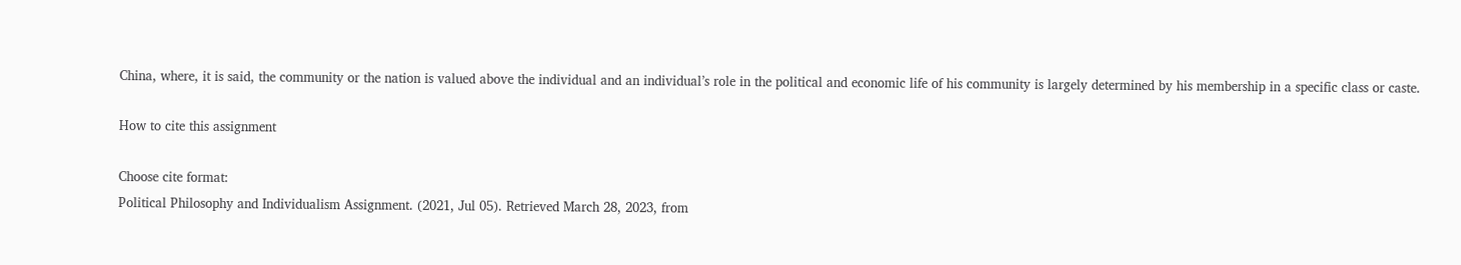China, where, it is said, the community or the nation is valued above the individual and an individual’s role in the political and economic life of his community is largely determined by his membership in a specific class or caste.

How to cite this assignment

Choose cite format:
Political Philosophy and Individualism Assignment. (2021, Jul 05). Retrieved March 28, 2023, from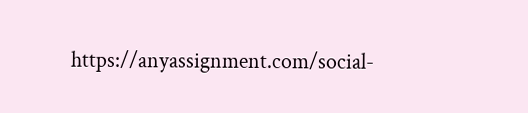https://anyassignment.com/social-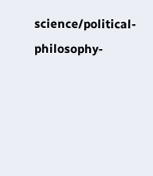science/political-philosophy-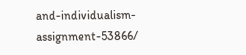and-individualism-assignment-53866/